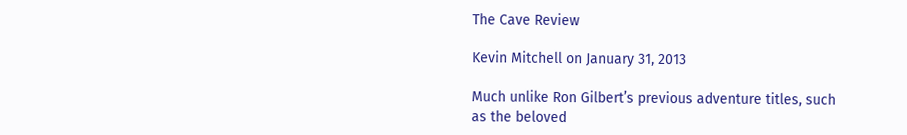The Cave Review

Kevin Mitchell on January 31, 2013

Much unlike Ron Gilbert’s previous adventure titles, such as the beloved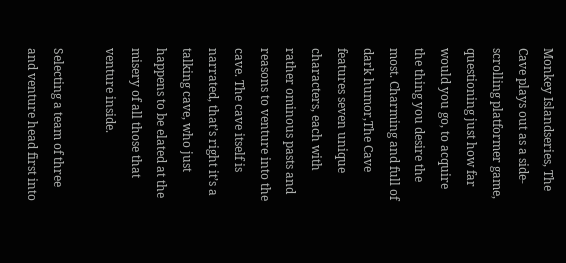Monkey Islandseries, The Cave plays out as a side-scrolling platformer game, questioning just how far would you go, to acquire the thing you desire the most. Charming and full of dark humor,The Cave features seven unique characters, each with rather ominous pasts and reasons to venture into the cave. The cave itself is narrated, that’s right it’s a talking cave, who just happens to be elated at the misery of all those that venture inside.

Selecting a team of three and venture head first into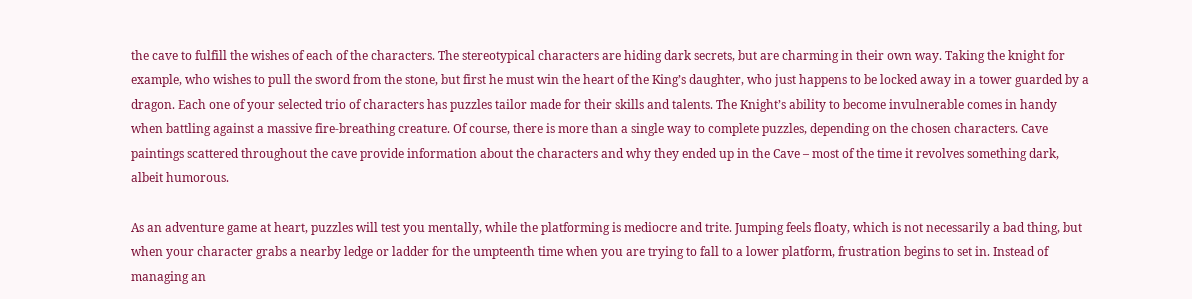the cave to fulfill the wishes of each of the characters. The stereotypical characters are hiding dark secrets, but are charming in their own way. Taking the knight for example, who wishes to pull the sword from the stone, but first he must win the heart of the King’s daughter, who just happens to be locked away in a tower guarded by a dragon. Each one of your selected trio of characters has puzzles tailor made for their skills and talents. The Knight’s ability to become invulnerable comes in handy when battling against a massive fire-breathing creature. Of course, there is more than a single way to complete puzzles, depending on the chosen characters. Cave paintings scattered throughout the cave provide information about the characters and why they ended up in the Cave – most of the time it revolves something dark, albeit humorous.

As an adventure game at heart, puzzles will test you mentally, while the platforming is mediocre and trite. Jumping feels floaty, which is not necessarily a bad thing, but when your character grabs a nearby ledge or ladder for the umpteenth time when you are trying to fall to a lower platform, frustration begins to set in. Instead of managing an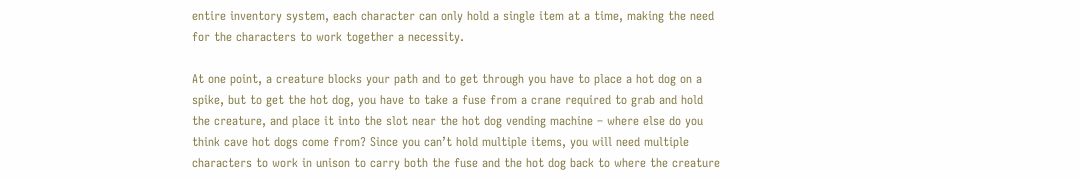entire inventory system, each character can only hold a single item at a time, making the need for the characters to work together a necessity.

At one point, a creature blocks your path and to get through you have to place a hot dog on a spike, but to get the hot dog, you have to take a fuse from a crane required to grab and hold the creature, and place it into the slot near the hot dog vending machine – where else do you think cave hot dogs come from? Since you can’t hold multiple items, you will need multiple characters to work in unison to carry both the fuse and the hot dog back to where the creature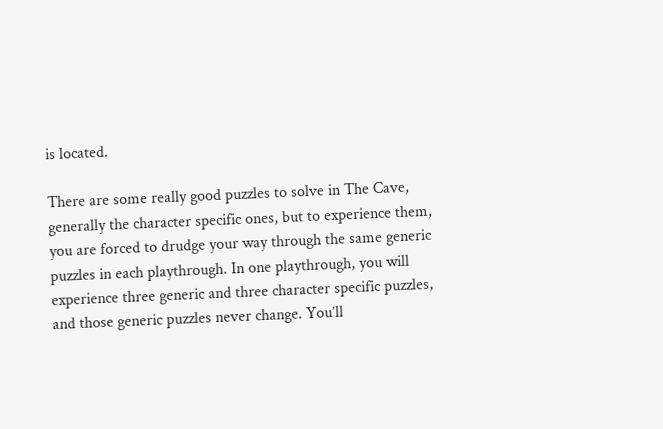is located.

There are some really good puzzles to solve in The Cave, generally the character specific ones, but to experience them, you are forced to drudge your way through the same generic puzzles in each playthrough. In one playthrough, you will experience three generic and three character specific puzzles, and those generic puzzles never change. You’ll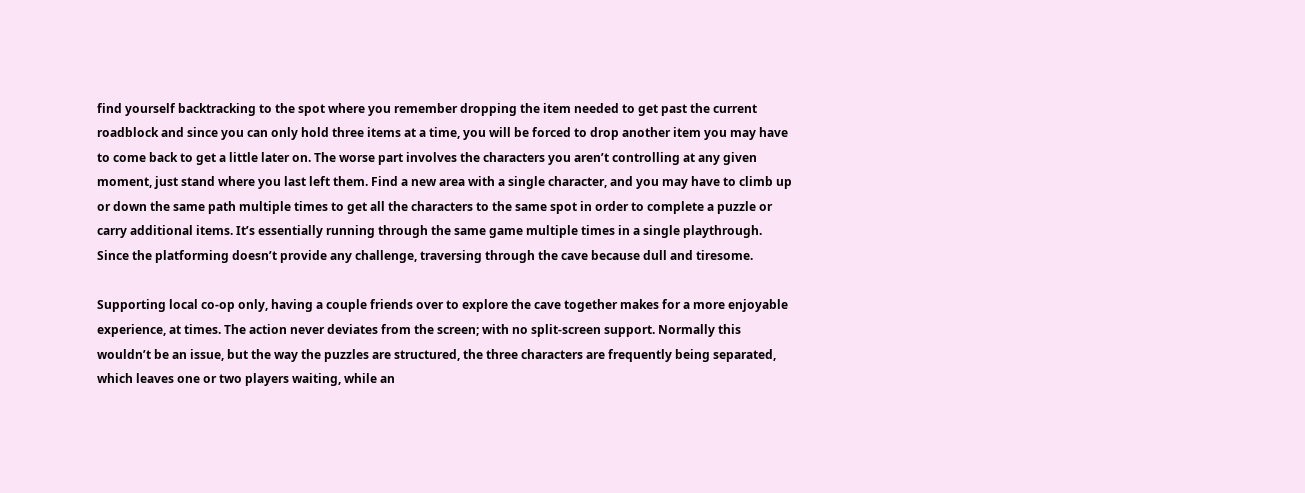find yourself backtracking to the spot where you remember dropping the item needed to get past the current roadblock and since you can only hold three items at a time, you will be forced to drop another item you may have to come back to get a little later on. The worse part involves the characters you aren’t controlling at any given moment, just stand where you last left them. Find a new area with a single character, and you may have to climb up or down the same path multiple times to get all the characters to the same spot in order to complete a puzzle or carry additional items. It’s essentially running through the same game multiple times in a single playthrough. Since the platforming doesn’t provide any challenge, traversing through the cave because dull and tiresome.

Supporting local co-op only, having a couple friends over to explore the cave together makes for a more enjoyable experience, at times. The action never deviates from the screen; with no split-screen support. Normally this wouldn’t be an issue, but the way the puzzles are structured, the three characters are frequently being separated, which leaves one or two players waiting, while an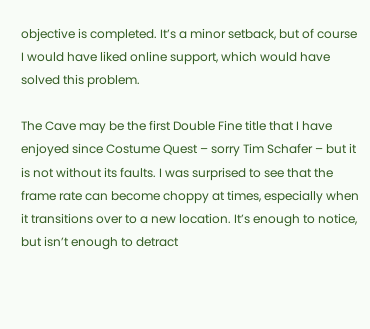objective is completed. It’s a minor setback, but of course I would have liked online support, which would have solved this problem.

The Cave may be the first Double Fine title that I have enjoyed since Costume Quest – sorry Tim Schafer – but it is not without its faults. I was surprised to see that the frame rate can become choppy at times, especially when it transitions over to a new location. It’s enough to notice, but isn’t enough to detract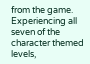from the game. Experiencing all seven of the character themed levels,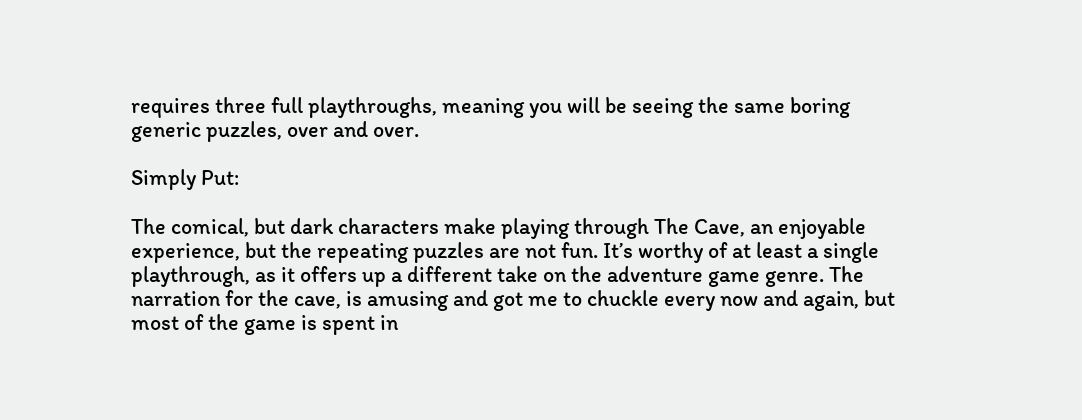requires three full playthroughs, meaning you will be seeing the same boring generic puzzles, over and over.

Simply Put:

The comical, but dark characters make playing through The Cave, an enjoyable experience, but the repeating puzzles are not fun. It’s worthy of at least a single playthrough, as it offers up a different take on the adventure game genre. The narration for the cave, is amusing and got me to chuckle every now and again, but most of the game is spent in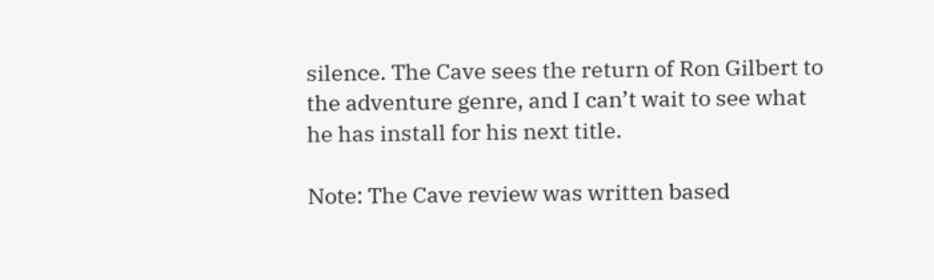silence. The Cave sees the return of Ron Gilbert to the adventure genre, and I can’t wait to see what he has install for his next title.

Note: The Cave review was written based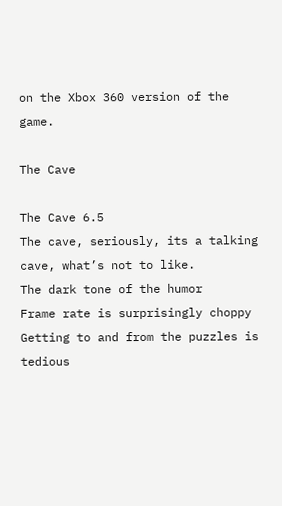on the Xbox 360 version of the game.

The Cave

The Cave 6.5
The cave, seriously, its a talking cave, what’s not to like.
The dark tone of the humor
Frame rate is surprisingly choppy
Getting to and from the puzzles is tedious